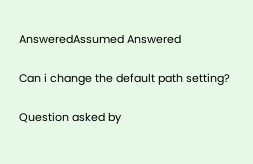AnsweredAssumed Answered

Can i change the default path setting?

Question asked by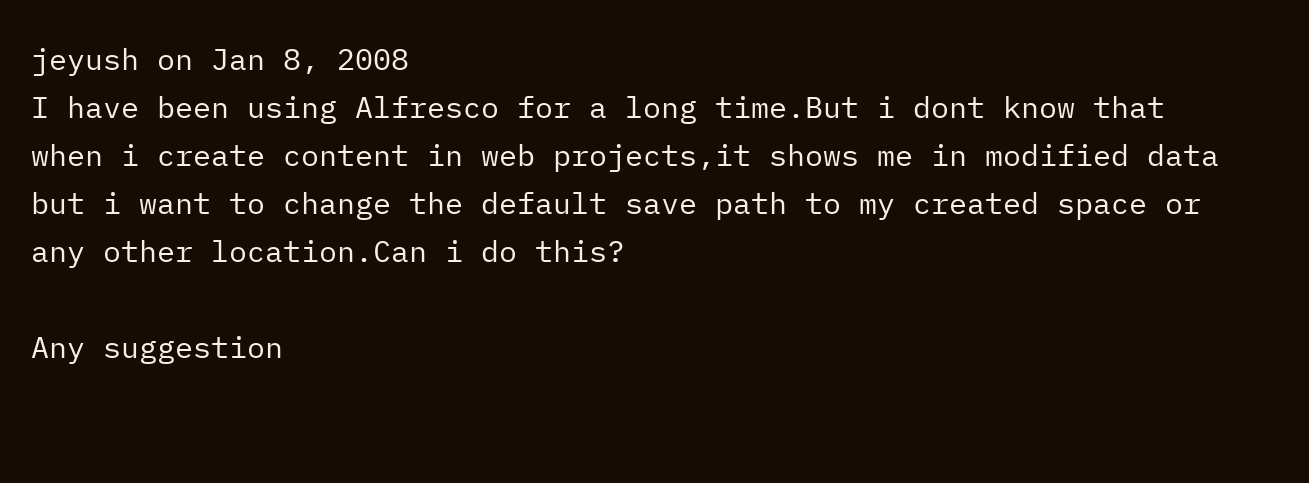jeyush on Jan 8, 2008
I have been using Alfresco for a long time.But i dont know that when i create content in web projects,it shows me in modified data but i want to change the default save path to my created space or any other location.Can i do this?

Any suggestion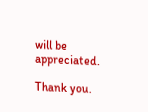will be appreciated.

Thank you.